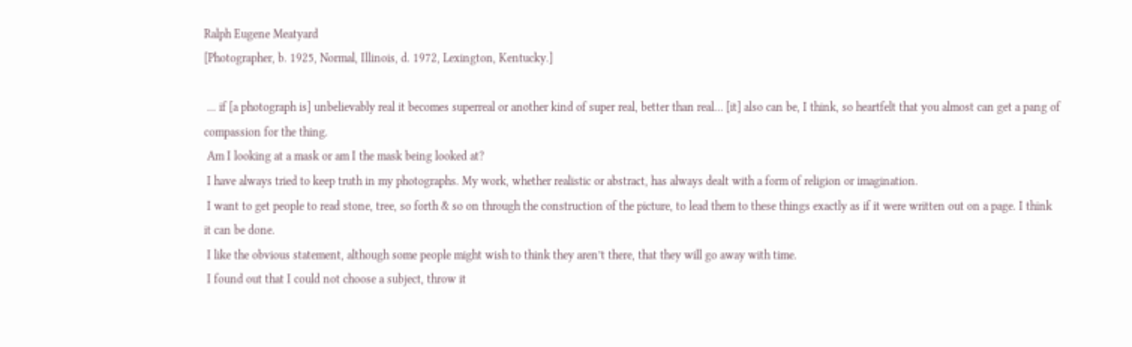Ralph Eugene Meatyard
[Photographer, b. 1925, Normal, Illinois, d. 1972, Lexington, Kentucky.]

 ... if [a photograph is] unbelievably real it becomes superreal or another kind of super real, better than real… [it] also can be, I think, so heartfelt that you almost can get a pang of compassion for the thing.
 Am I looking at a mask or am I the mask being looked at?
 I have always tried to keep truth in my photographs. My work, whether realistic or abstract, has always dealt with a form of religion or imagination.
 I want to get people to read stone, tree, so forth & so on through the construction of the picture, to lead them to these things exactly as if it were written out on a page. I think it can be done.
 I like the obvious statement, although some people might wish to think they aren’t there, that they will go away with time.
 I found out that I could not choose a subject, throw it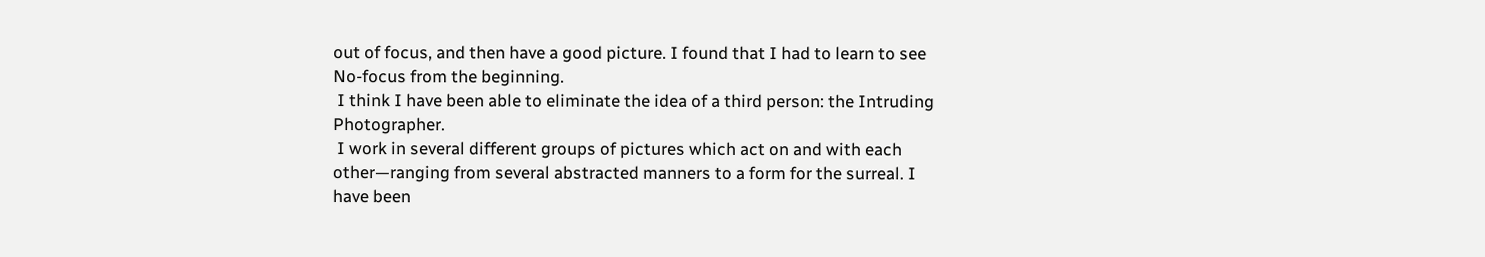out of focus, and then have a good picture. I found that I had to learn to see No-focus from the beginning.
 I think I have been able to eliminate the idea of a third person: the Intruding Photographer.
 I work in several different groups of pictures which act on and with each other—ranging from several abstracted manners to a form for the surreal. I have been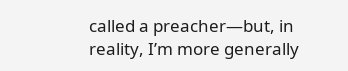called a preacher—but, in reality, I’m more generally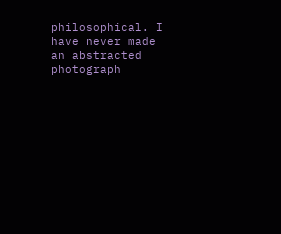philosophical. I have never made an abstracted photograph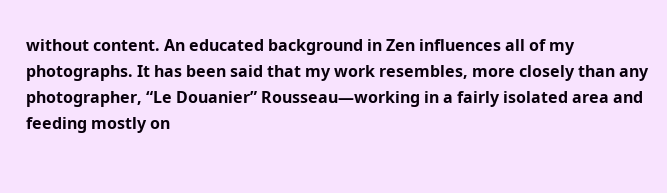without content. An educated background in Zen influences all of my photographs. It has been said that my work resembles, more closely than any photographer, “Le Douanier” Rousseau—working in a fairly isolated area and feeding mostly on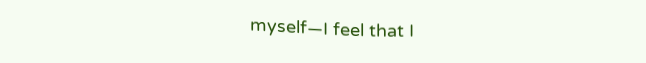myself—I feel that I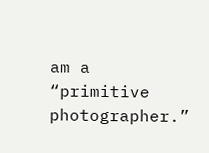am a “primitive photographer.”